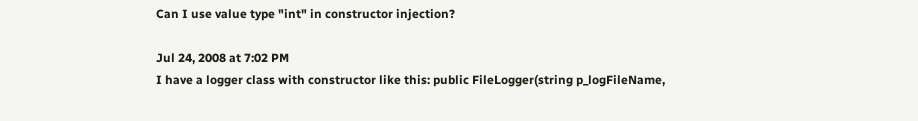Can I use value type "int" in constructor injection?

Jul 24, 2008 at 7:02 PM
I have a logger class with constructor like this: public FileLogger(string p_logFileName,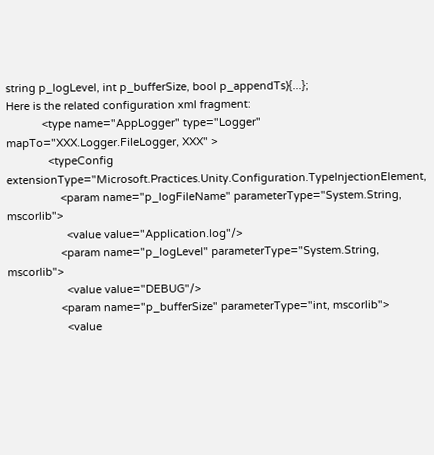string p_logLevel, int p_bufferSize, bool p_appendTs){...};
Here is the related configuration xml fragment:
            <type name="AppLogger" type="Logger" mapTo="XXX.Logger.FileLogger, XXX" >
              <typeConfig extensionType="Microsoft.Practices.Unity.Configuration.TypeInjectionElement,
                  <param name="p_logFileName" parameterType="System.String, mscorlib">
                    <value value="Application.log"/>
                  <param name="p_logLevel" parameterType="System.String, mscorlib">
                    <value value="DEBUG"/>
                  <param name="p_bufferSize" parameterType="int, mscorlib">
                    <value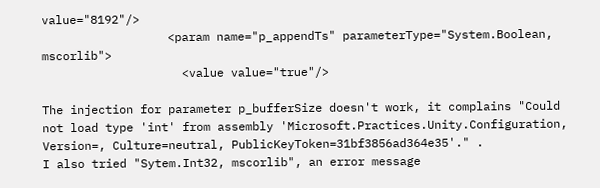value="8192"/>
                  <param name="p_appendTs" parameterType="System.Boolean, mscorlib">
                    <value value="true"/>

The injection for parameter p_bufferSize doesn't work, it complains "Could not load type 'int' from assembly 'Microsoft.Practices.Unity.Configuration, Version=, Culture=neutral, PublicKeyToken=31bf3856ad364e35'." .
I also tried "Sytem.Int32, mscorlib", an error message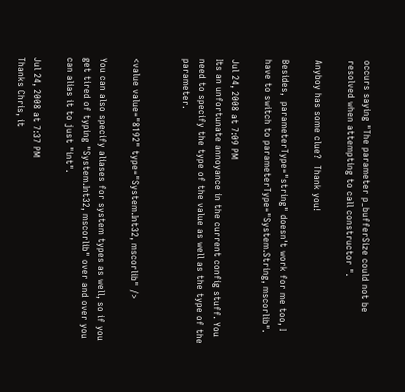occurs saying "The parameter p_bufferSize could not be resolved when attempting to call constructor ".

Anyboy has some clue?  Thank you!

Besides,  parameterType="string" doesn't work for me too, I have to switch to parameterType="System.String, mscorlib".

Jul 24, 2008 at 7:09 PM
Its an unfortunate annoyance in the current config stuff. You need to specify the type of the value as well as the type of the parameter.


<value value="8192" type="System.Int32, mscorlib" />

You can also specify aliases for system types as well, so if you get tired of typing "System.Int32, mscorlib" over and over you can alias it to just "int".

Jul 24, 2008 at 7:37 PM
Thanks Chris, it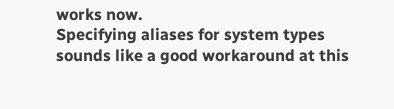works now.
Specifying aliases for system types sounds like a good workaround at this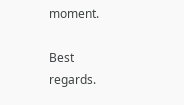moment.

Best regards.